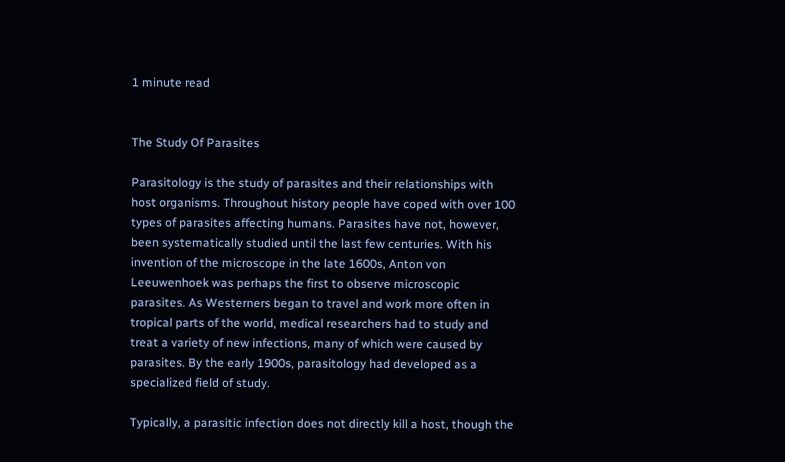1 minute read


The Study Of Parasites

Parasitology is the study of parasites and their relationships with host organisms. Throughout history people have coped with over 100 types of parasites affecting humans. Parasites have not, however, been systematically studied until the last few centuries. With his invention of the microscope in the late 1600s, Anton von Leeuwenhoek was perhaps the first to observe microscopic parasites. As Westerners began to travel and work more often in tropical parts of the world, medical researchers had to study and treat a variety of new infections, many of which were caused by parasites. By the early 1900s, parasitology had developed as a specialized field of study.

Typically, a parasitic infection does not directly kill a host, though the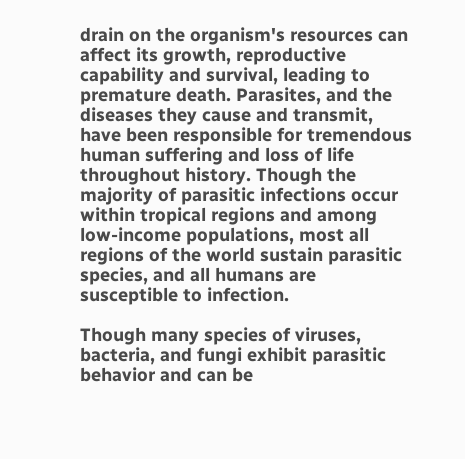drain on the organism's resources can affect its growth, reproductive capability and survival, leading to premature death. Parasites, and the diseases they cause and transmit, have been responsible for tremendous human suffering and loss of life throughout history. Though the majority of parasitic infections occur within tropical regions and among low-income populations, most all regions of the world sustain parasitic species, and all humans are susceptible to infection.

Though many species of viruses, bacteria, and fungi exhibit parasitic behavior and can be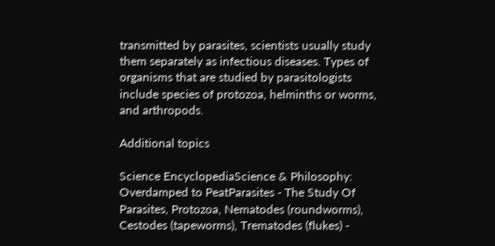transmitted by parasites, scientists usually study them separately as infectious diseases. Types of organisms that are studied by parasitologists include species of protozoa, helminths or worms, and arthropods.

Additional topics

Science EncyclopediaScience & Philosophy: Overdamped to PeatParasites - The Study Of Parasites, Protozoa, Nematodes (roundworms), Cestodes (tapeworms), Trematodes (flukes) -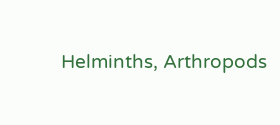Helminths, Arthropods